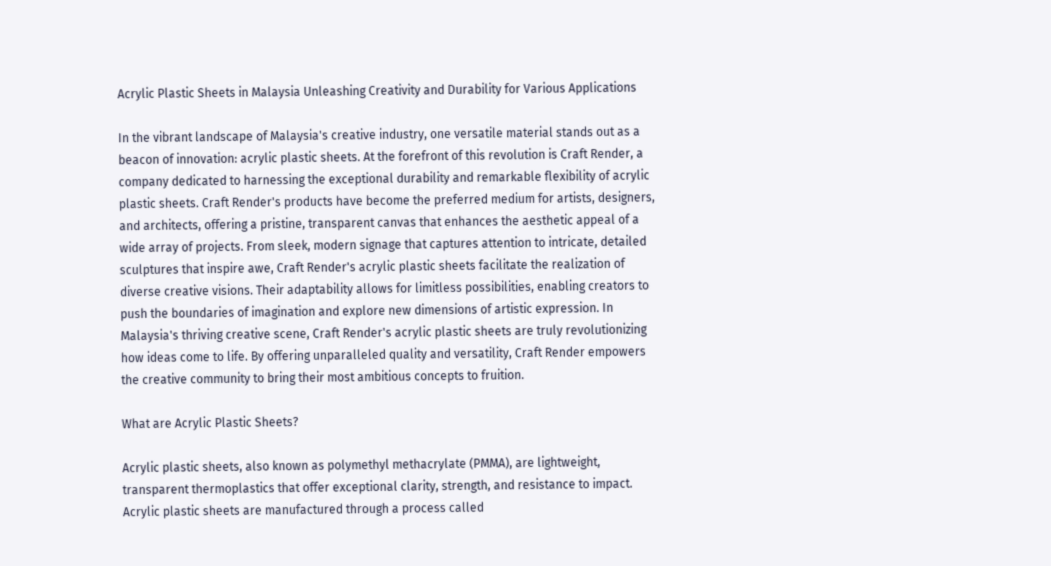Acrylic Plastic Sheets in Malaysia Unleashing Creativity and Durability for Various Applications

In the vibrant landscape of Malaysia's creative industry, one versatile material stands out as a beacon of innovation: acrylic plastic sheets. At the forefront of this revolution is Craft Render, a company dedicated to harnessing the exceptional durability and remarkable flexibility of acrylic plastic sheets. Craft Render's products have become the preferred medium for artists, designers, and architects, offering a pristine, transparent canvas that enhances the aesthetic appeal of a wide array of projects. From sleek, modern signage that captures attention to intricate, detailed sculptures that inspire awe, Craft Render's acrylic plastic sheets facilitate the realization of diverse creative visions. Their adaptability allows for limitless possibilities, enabling creators to push the boundaries of imagination and explore new dimensions of artistic expression. In Malaysia's thriving creative scene, Craft Render's acrylic plastic sheets are truly revolutionizing how ideas come to life. By offering unparalleled quality and versatility, Craft Render empowers the creative community to bring their most ambitious concepts to fruition.

What are Acrylic Plastic Sheets?

Acrylic plastic sheets, also known as polymethyl methacrylate (PMMA), are lightweight, transparent thermoplastics that offer exceptional clarity, strength, and resistance to impact. Acrylic plastic sheets are manufactured through a process called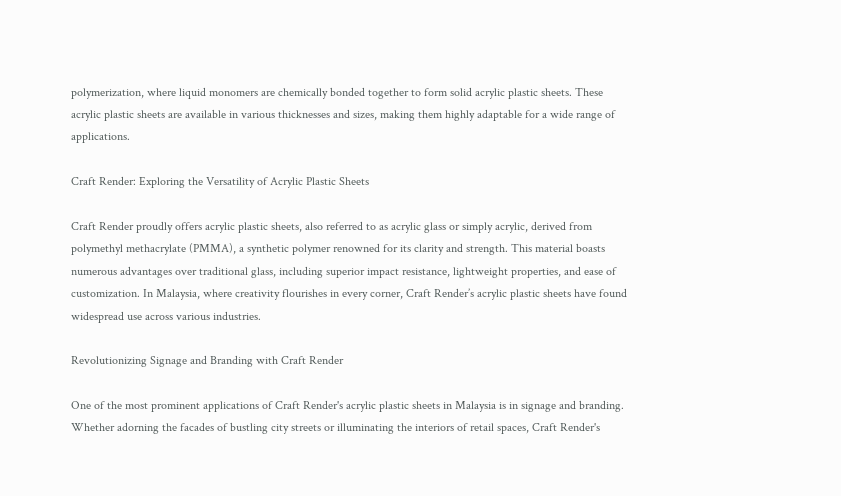polymerization, where liquid monomers are chemically bonded together to form solid acrylic plastic sheets. These acrylic plastic sheets are available in various thicknesses and sizes, making them highly adaptable for a wide range of applications.

Craft Render: Exploring the Versatility of Acrylic Plastic Sheets

Craft Render proudly offers acrylic plastic sheets, also referred to as acrylic glass or simply acrylic, derived from polymethyl methacrylate (PMMA), a synthetic polymer renowned for its clarity and strength. This material boasts numerous advantages over traditional glass, including superior impact resistance, lightweight properties, and ease of customization. In Malaysia, where creativity flourishes in every corner, Craft Render’s acrylic plastic sheets have found widespread use across various industries.

Revolutionizing Signage and Branding with Craft Render

One of the most prominent applications of Craft Render's acrylic plastic sheets in Malaysia is in signage and branding. Whether adorning the facades of bustling city streets or illuminating the interiors of retail spaces, Craft Render's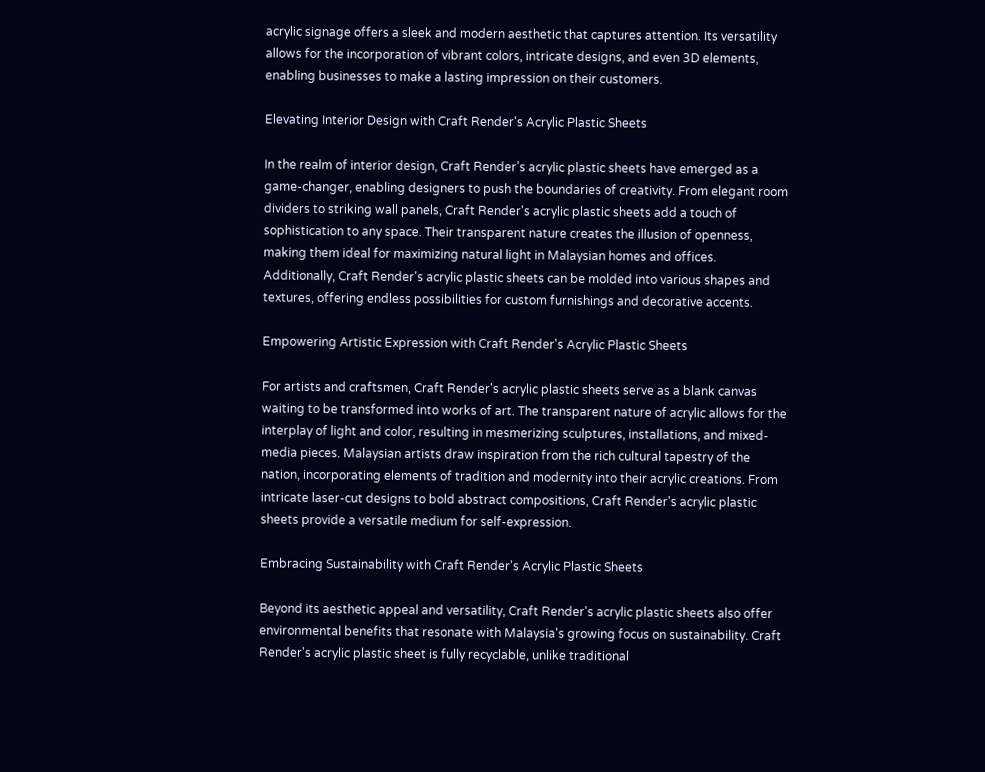acrylic signage offers a sleek and modern aesthetic that captures attention. Its versatility allows for the incorporation of vibrant colors, intricate designs, and even 3D elements, enabling businesses to make a lasting impression on their customers.

Elevating Interior Design with Craft Render's Acrylic Plastic Sheets

In the realm of interior design, Craft Render’s acrylic plastic sheets have emerged as a game-changer, enabling designers to push the boundaries of creativity. From elegant room dividers to striking wall panels, Craft Render's acrylic plastic sheets add a touch of sophistication to any space. Their transparent nature creates the illusion of openness, making them ideal for maximizing natural light in Malaysian homes and offices. Additionally, Craft Render's acrylic plastic sheets can be molded into various shapes and textures, offering endless possibilities for custom furnishings and decorative accents.

Empowering Artistic Expression with Craft Render's Acrylic Plastic Sheets

For artists and craftsmen, Craft Render's acrylic plastic sheets serve as a blank canvas waiting to be transformed into works of art. The transparent nature of acrylic allows for the interplay of light and color, resulting in mesmerizing sculptures, installations, and mixed-media pieces. Malaysian artists draw inspiration from the rich cultural tapestry of the nation, incorporating elements of tradition and modernity into their acrylic creations. From intricate laser-cut designs to bold abstract compositions, Craft Render's acrylic plastic sheets provide a versatile medium for self-expression.

Embracing Sustainability with Craft Render's Acrylic Plastic Sheets

Beyond its aesthetic appeal and versatility, Craft Render's acrylic plastic sheets also offer environmental benefits that resonate with Malaysia's growing focus on sustainability. Craft Render's acrylic plastic sheet is fully recyclable, unlike traditional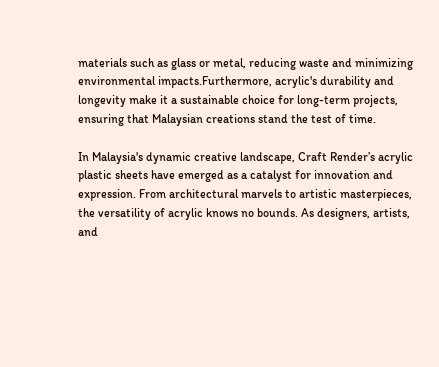materials such as glass or metal, reducing waste and minimizing environmental impacts.Furthermore, acrylic's durability and longevity make it a sustainable choice for long-term projects, ensuring that Malaysian creations stand the test of time.

In Malaysia's dynamic creative landscape, Craft Render’s acrylic plastic sheets have emerged as a catalyst for innovation and expression. From architectural marvels to artistic masterpieces, the versatility of acrylic knows no bounds. As designers, artists, and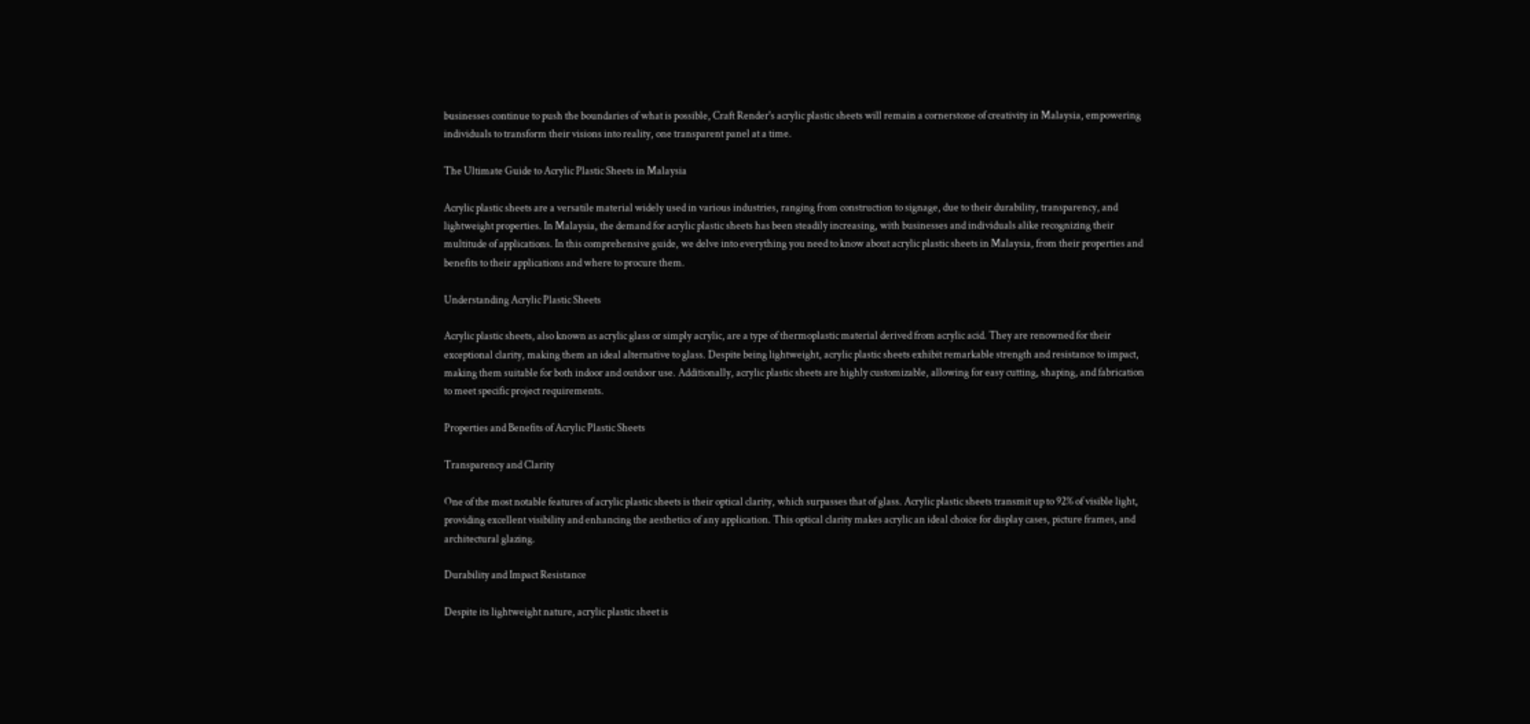businesses continue to push the boundaries of what is possible, Craft Render's acrylic plastic sheets will remain a cornerstone of creativity in Malaysia, empowering individuals to transform their visions into reality, one transparent panel at a time.

The Ultimate Guide to Acrylic Plastic Sheets in Malaysia

Acrylic plastic sheets are a versatile material widely used in various industries, ranging from construction to signage, due to their durability, transparency, and lightweight properties. In Malaysia, the demand for acrylic plastic sheets has been steadily increasing, with businesses and individuals alike recognizing their multitude of applications. In this comprehensive guide, we delve into everything you need to know about acrylic plastic sheets in Malaysia, from their properties and benefits to their applications and where to procure them.

Understanding Acrylic Plastic Sheets

Acrylic plastic sheets, also known as acrylic glass or simply acrylic, are a type of thermoplastic material derived from acrylic acid. They are renowned for their exceptional clarity, making them an ideal alternative to glass. Despite being lightweight, acrylic plastic sheets exhibit remarkable strength and resistance to impact, making them suitable for both indoor and outdoor use. Additionally, acrylic plastic sheets are highly customizable, allowing for easy cutting, shaping, and fabrication to meet specific project requirements.

Properties and Benefits of Acrylic Plastic Sheets

Transparency and Clarity

One of the most notable features of acrylic plastic sheets is their optical clarity, which surpasses that of glass. Acrylic plastic sheets transmit up to 92% of visible light, providing excellent visibility and enhancing the aesthetics of any application. This optical clarity makes acrylic an ideal choice for display cases, picture frames, and architectural glazing.

Durability and Impact Resistance

Despite its lightweight nature, acrylic plastic sheet is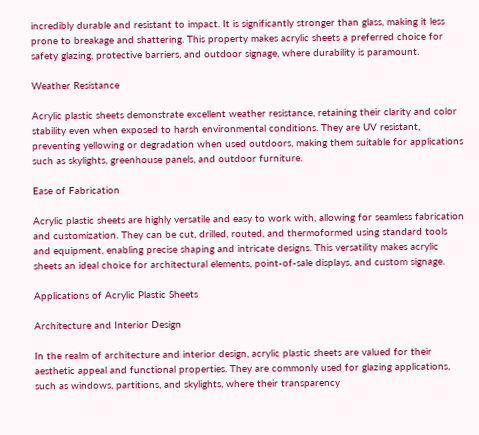incredibly durable and resistant to impact. It is significantly stronger than glass, making it less prone to breakage and shattering. This property makes acrylic sheets a preferred choice for safety glazing, protective barriers, and outdoor signage, where durability is paramount.

Weather Resistance

Acrylic plastic sheets demonstrate excellent weather resistance, retaining their clarity and color stability even when exposed to harsh environmental conditions. They are UV resistant, preventing yellowing or degradation when used outdoors, making them suitable for applications such as skylights, greenhouse panels, and outdoor furniture.

Ease of Fabrication

Acrylic plastic sheets are highly versatile and easy to work with, allowing for seamless fabrication and customization. They can be cut, drilled, routed, and thermoformed using standard tools and equipment, enabling precise shaping and intricate designs. This versatility makes acrylic sheets an ideal choice for architectural elements, point-of-sale displays, and custom signage.

Applications of Acrylic Plastic Sheets

Architecture and Interior Design

In the realm of architecture and interior design, acrylic plastic sheets are valued for their aesthetic appeal and functional properties. They are commonly used for glazing applications, such as windows, partitions, and skylights, where their transparency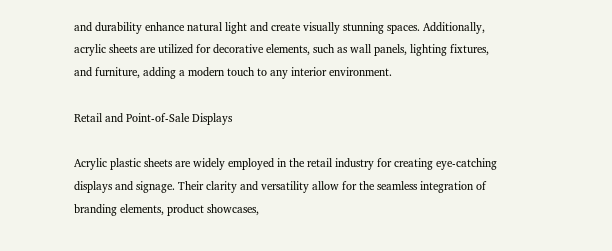and durability enhance natural light and create visually stunning spaces. Additionally, acrylic sheets are utilized for decorative elements, such as wall panels, lighting fixtures, and furniture, adding a modern touch to any interior environment.

Retail and Point-of-Sale Displays

Acrylic plastic sheets are widely employed in the retail industry for creating eye-catching displays and signage. Their clarity and versatility allow for the seamless integration of branding elements, product showcases,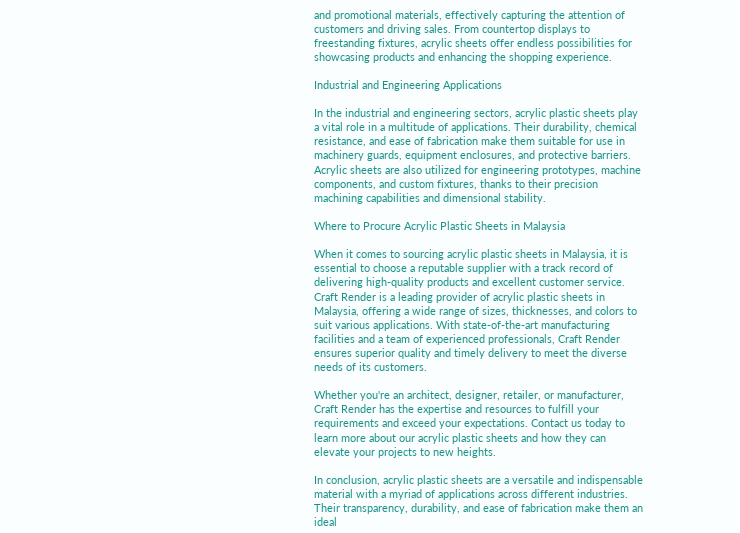and promotional materials, effectively capturing the attention of customers and driving sales. From countertop displays to freestanding fixtures, acrylic sheets offer endless possibilities for showcasing products and enhancing the shopping experience.

Industrial and Engineering Applications

In the industrial and engineering sectors, acrylic plastic sheets play a vital role in a multitude of applications. Their durability, chemical resistance, and ease of fabrication make them suitable for use in machinery guards, equipment enclosures, and protective barriers. Acrylic sheets are also utilized for engineering prototypes, machine components, and custom fixtures, thanks to their precision machining capabilities and dimensional stability.

Where to Procure Acrylic Plastic Sheets in Malaysia

When it comes to sourcing acrylic plastic sheets in Malaysia, it is essential to choose a reputable supplier with a track record of delivering high-quality products and excellent customer service. Craft Render is a leading provider of acrylic plastic sheets in Malaysia, offering a wide range of sizes, thicknesses, and colors to suit various applications. With state-of-the-art manufacturing facilities and a team of experienced professionals, Craft Render ensures superior quality and timely delivery to meet the diverse needs of its customers.

Whether you're an architect, designer, retailer, or manufacturer, Craft Render has the expertise and resources to fulfill your requirements and exceed your expectations. Contact us today to learn more about our acrylic plastic sheets and how they can elevate your projects to new heights.

In conclusion, acrylic plastic sheets are a versatile and indispensable material with a myriad of applications across different industries. Their transparency, durability, and ease of fabrication make them an ideal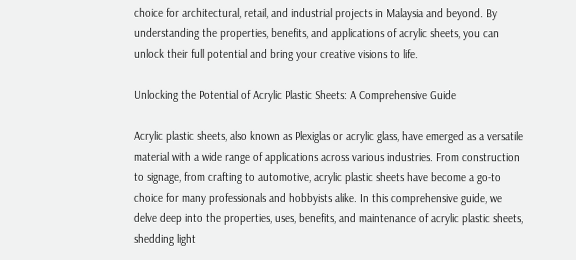choice for architectural, retail, and industrial projects in Malaysia and beyond. By understanding the properties, benefits, and applications of acrylic sheets, you can unlock their full potential and bring your creative visions to life.

Unlocking the Potential of Acrylic Plastic Sheets: A Comprehensive Guide

Acrylic plastic sheets, also known as Plexiglas or acrylic glass, have emerged as a versatile material with a wide range of applications across various industries. From construction to signage, from crafting to automotive, acrylic plastic sheets have become a go-to choice for many professionals and hobbyists alike. In this comprehensive guide, we delve deep into the properties, uses, benefits, and maintenance of acrylic plastic sheets, shedding light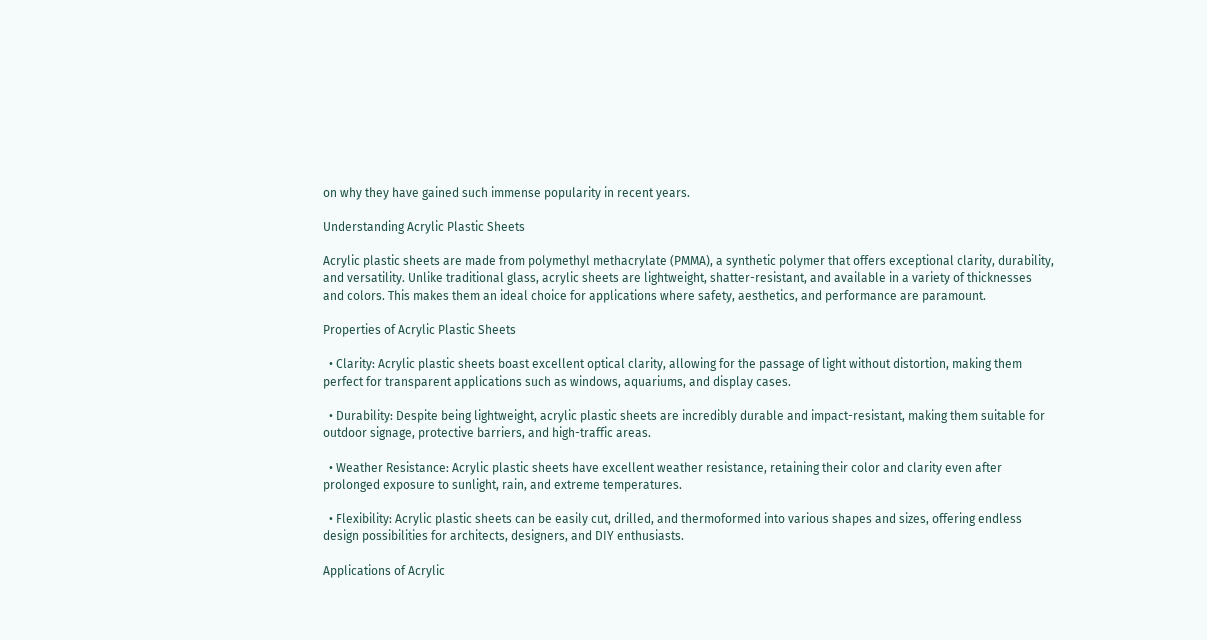on why they have gained such immense popularity in recent years.

Understanding Acrylic Plastic Sheets

Acrylic plastic sheets are made from polymethyl methacrylate (PMMA), a synthetic polymer that offers exceptional clarity, durability, and versatility. Unlike traditional glass, acrylic sheets are lightweight, shatter-resistant, and available in a variety of thicknesses and colors. This makes them an ideal choice for applications where safety, aesthetics, and performance are paramount.

Properties of Acrylic Plastic Sheets

  • Clarity: Acrylic plastic sheets boast excellent optical clarity, allowing for the passage of light without distortion, making them perfect for transparent applications such as windows, aquariums, and display cases.

  • Durability: Despite being lightweight, acrylic plastic sheets are incredibly durable and impact-resistant, making them suitable for outdoor signage, protective barriers, and high-traffic areas.

  • Weather Resistance: Acrylic plastic sheets have excellent weather resistance, retaining their color and clarity even after prolonged exposure to sunlight, rain, and extreme temperatures.

  • Flexibility: Acrylic plastic sheets can be easily cut, drilled, and thermoformed into various shapes and sizes, offering endless design possibilities for architects, designers, and DIY enthusiasts.

Applications of Acrylic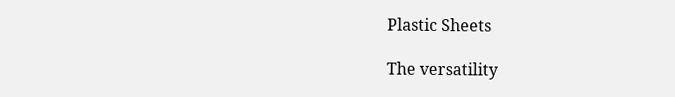Plastic Sheets

The versatility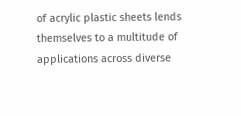of acrylic plastic sheets lends themselves to a multitude of applications across diverse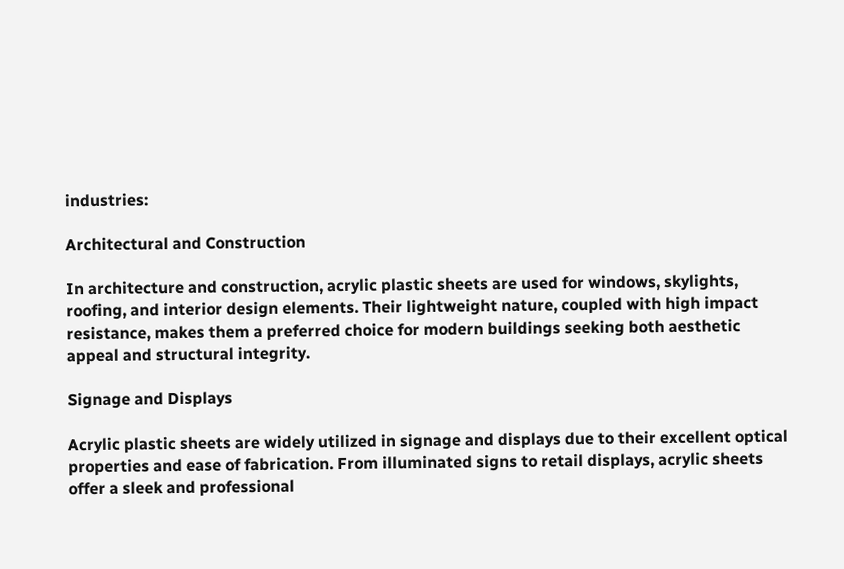industries:

Architectural and Construction

In architecture and construction, acrylic plastic sheets are used for windows, skylights, roofing, and interior design elements. Their lightweight nature, coupled with high impact resistance, makes them a preferred choice for modern buildings seeking both aesthetic appeal and structural integrity.

Signage and Displays

Acrylic plastic sheets are widely utilized in signage and displays due to their excellent optical properties and ease of fabrication. From illuminated signs to retail displays, acrylic sheets offer a sleek and professional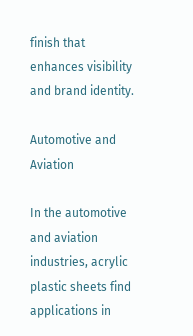finish that enhances visibility and brand identity.

Automotive and Aviation

In the automotive and aviation industries, acrylic plastic sheets find applications in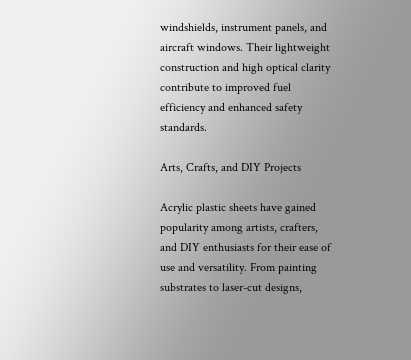windshields, instrument panels, and aircraft windows. Their lightweight construction and high optical clarity contribute to improved fuel efficiency and enhanced safety standards.

Arts, Crafts, and DIY Projects

Acrylic plastic sheets have gained popularity among artists, crafters, and DIY enthusiasts for their ease of use and versatility. From painting substrates to laser-cut designs,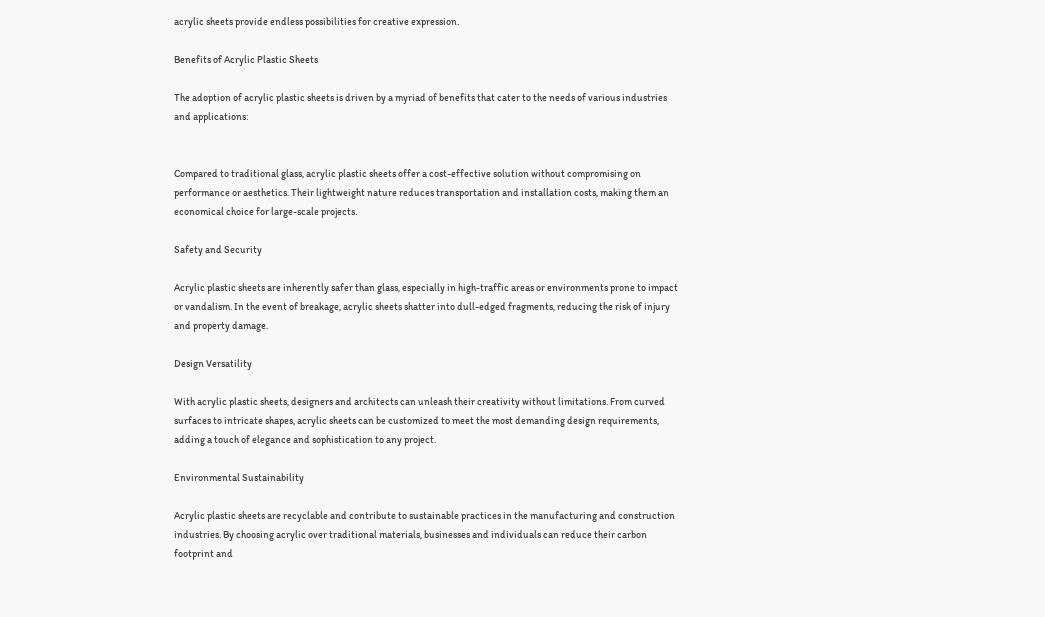acrylic sheets provide endless possibilities for creative expression.

Benefits of Acrylic Plastic Sheets

The adoption of acrylic plastic sheets is driven by a myriad of benefits that cater to the needs of various industries and applications:


Compared to traditional glass, acrylic plastic sheets offer a cost-effective solution without compromising on performance or aesthetics. Their lightweight nature reduces transportation and installation costs, making them an economical choice for large-scale projects.

Safety and Security

Acrylic plastic sheets are inherently safer than glass, especially in high-traffic areas or environments prone to impact or vandalism. In the event of breakage, acrylic sheets shatter into dull-edged fragments, reducing the risk of injury and property damage.

Design Versatility

With acrylic plastic sheets, designers and architects can unleash their creativity without limitations. From curved surfaces to intricate shapes, acrylic sheets can be customized to meet the most demanding design requirements, adding a touch of elegance and sophistication to any project.

Environmental Sustainability

Acrylic plastic sheets are recyclable and contribute to sustainable practices in the manufacturing and construction industries. By choosing acrylic over traditional materials, businesses and individuals can reduce their carbon footprint and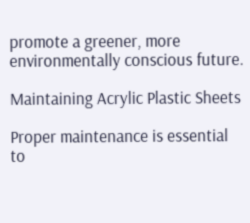promote a greener, more environmentally conscious future.

Maintaining Acrylic Plastic Sheets

Proper maintenance is essential to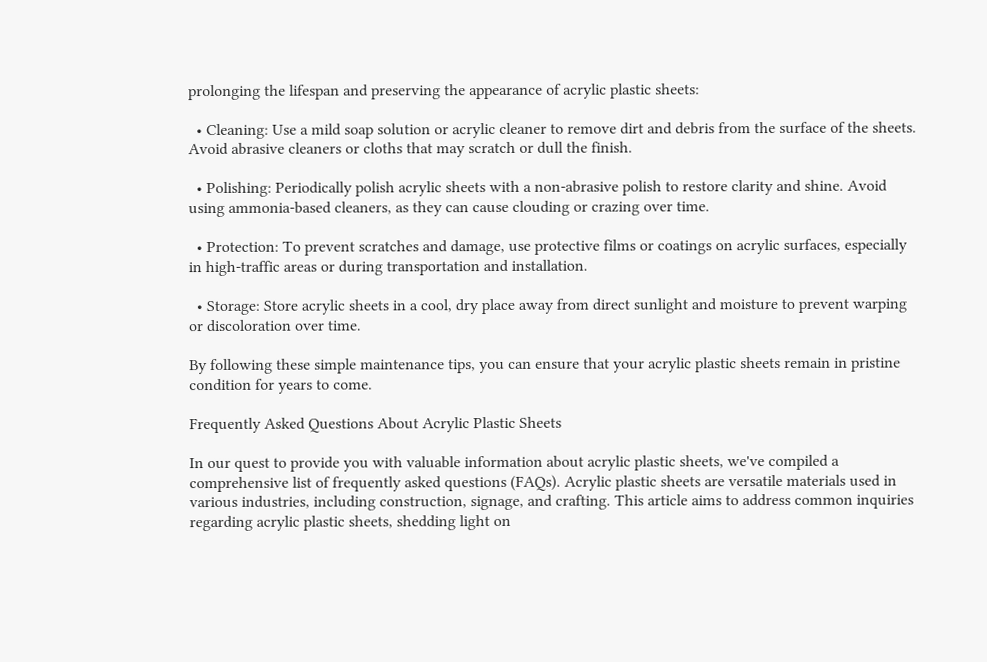prolonging the lifespan and preserving the appearance of acrylic plastic sheets:

  • Cleaning: Use a mild soap solution or acrylic cleaner to remove dirt and debris from the surface of the sheets. Avoid abrasive cleaners or cloths that may scratch or dull the finish.

  • Polishing: Periodically polish acrylic sheets with a non-abrasive polish to restore clarity and shine. Avoid using ammonia-based cleaners, as they can cause clouding or crazing over time.

  • Protection: To prevent scratches and damage, use protective films or coatings on acrylic surfaces, especially in high-traffic areas or during transportation and installation.

  • Storage: Store acrylic sheets in a cool, dry place away from direct sunlight and moisture to prevent warping or discoloration over time.

By following these simple maintenance tips, you can ensure that your acrylic plastic sheets remain in pristine condition for years to come.

Frequently Asked Questions About Acrylic Plastic Sheets

In our quest to provide you with valuable information about acrylic plastic sheets, we've compiled a comprehensive list of frequently asked questions (FAQs). Acrylic plastic sheets are versatile materials used in various industries, including construction, signage, and crafting. This article aims to address common inquiries regarding acrylic plastic sheets, shedding light on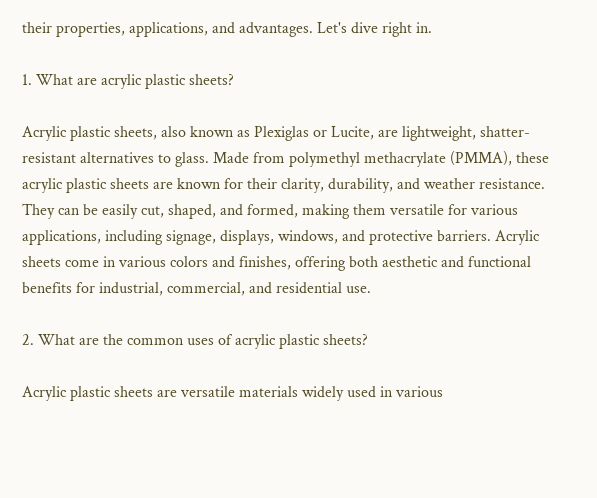their properties, applications, and advantages. Let's dive right in.

1. What are acrylic plastic sheets?

Acrylic plastic sheets, also known as Plexiglas or Lucite, are lightweight, shatter-resistant alternatives to glass. Made from polymethyl methacrylate (PMMA), these acrylic plastic sheets are known for their clarity, durability, and weather resistance. They can be easily cut, shaped, and formed, making them versatile for various applications, including signage, displays, windows, and protective barriers. Acrylic sheets come in various colors and finishes, offering both aesthetic and functional benefits for industrial, commercial, and residential use.

2. What are the common uses of acrylic plastic sheets?

Acrylic plastic sheets are versatile materials widely used in various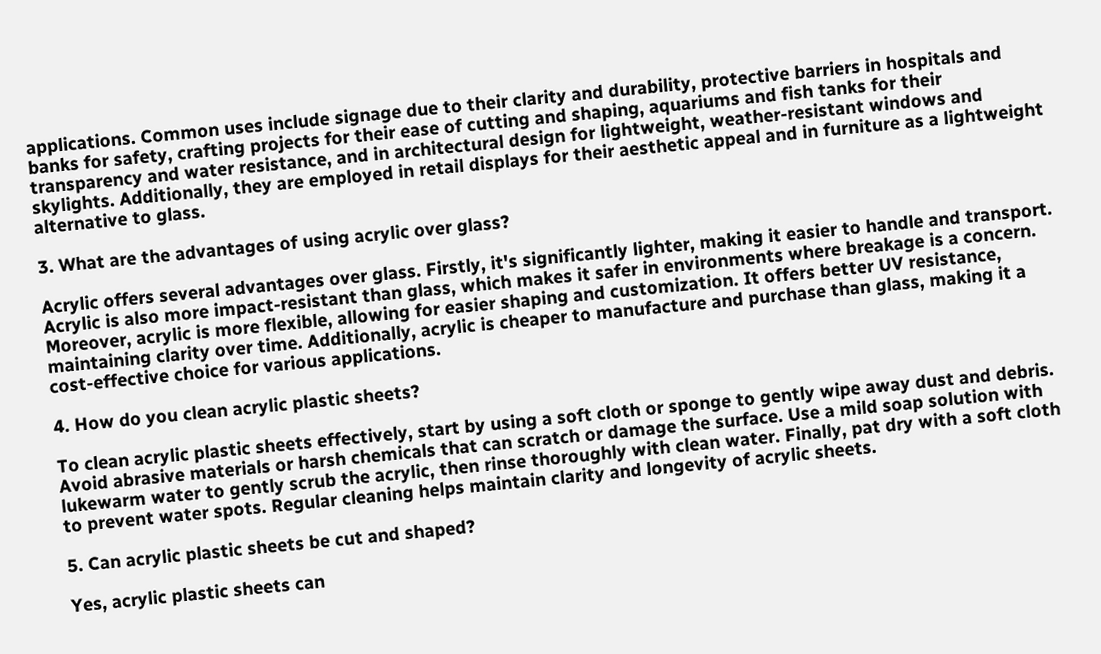applications. Common uses include signage due to their clarity and durability, protective barriers in hospitals and banks for safety, crafting projects for their ease of cutting and shaping, aquariums and fish tanks for their transparency and water resistance, and in architectural design for lightweight, weather-resistant windows and skylights. Additionally, they are employed in retail displays for their aesthetic appeal and in furniture as a lightweight alternative to glass.

3. What are the advantages of using acrylic over glass?

Acrylic offers several advantages over glass. Firstly, it's significantly lighter, making it easier to handle and transport. Acrylic is also more impact-resistant than glass, which makes it safer in environments where breakage is a concern. Moreover, acrylic is more flexible, allowing for easier shaping and customization. It offers better UV resistance, maintaining clarity over time. Additionally, acrylic is cheaper to manufacture and purchase than glass, making it a cost-effective choice for various applications.

4. How do you clean acrylic plastic sheets?

To clean acrylic plastic sheets effectively, start by using a soft cloth or sponge to gently wipe away dust and debris. Avoid abrasive materials or harsh chemicals that can scratch or damage the surface. Use a mild soap solution with lukewarm water to gently scrub the acrylic, then rinse thoroughly with clean water. Finally, pat dry with a soft cloth to prevent water spots. Regular cleaning helps maintain clarity and longevity of acrylic sheets.

5. Can acrylic plastic sheets be cut and shaped?

Yes, acrylic plastic sheets can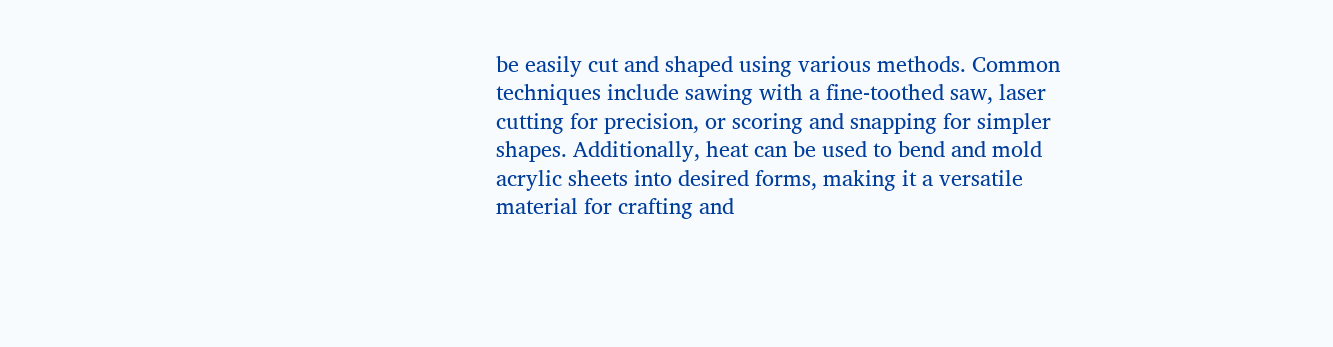be easily cut and shaped using various methods. Common techniques include sawing with a fine-toothed saw, laser cutting for precision, or scoring and snapping for simpler shapes. Additionally, heat can be used to bend and mold acrylic sheets into desired forms, making it a versatile material for crafting and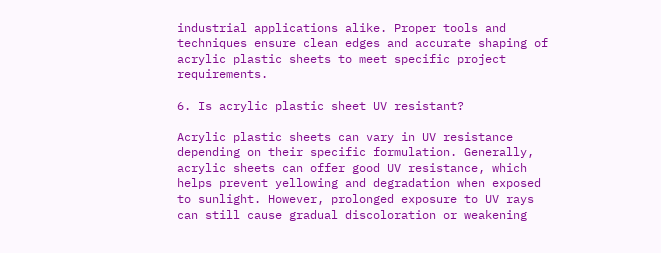industrial applications alike. Proper tools and techniques ensure clean edges and accurate shaping of acrylic plastic sheets to meet specific project requirements.

6. Is acrylic plastic sheet UV resistant?

Acrylic plastic sheets can vary in UV resistance depending on their specific formulation. Generally, acrylic sheets can offer good UV resistance, which helps prevent yellowing and degradation when exposed to sunlight. However, prolonged exposure to UV rays can still cause gradual discoloration or weakening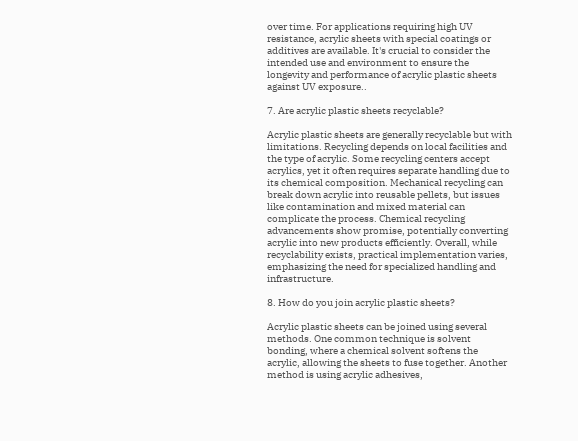over time. For applications requiring high UV resistance, acrylic sheets with special coatings or additives are available. It's crucial to consider the intended use and environment to ensure the longevity and performance of acrylic plastic sheets against UV exposure..

7. Are acrylic plastic sheets recyclable?

Acrylic plastic sheets are generally recyclable but with limitations. Recycling depends on local facilities and the type of acrylic. Some recycling centers accept acrylics, yet it often requires separate handling due to its chemical composition. Mechanical recycling can break down acrylic into reusable pellets, but issues like contamination and mixed material can complicate the process. Chemical recycling advancements show promise, potentially converting acrylic into new products efficiently. Overall, while recyclability exists, practical implementation varies, emphasizing the need for specialized handling and infrastructure.

8. How do you join acrylic plastic sheets?

Acrylic plastic sheets can be joined using several methods. One common technique is solvent bonding, where a chemical solvent softens the acrylic, allowing the sheets to fuse together. Another method is using acrylic adhesives,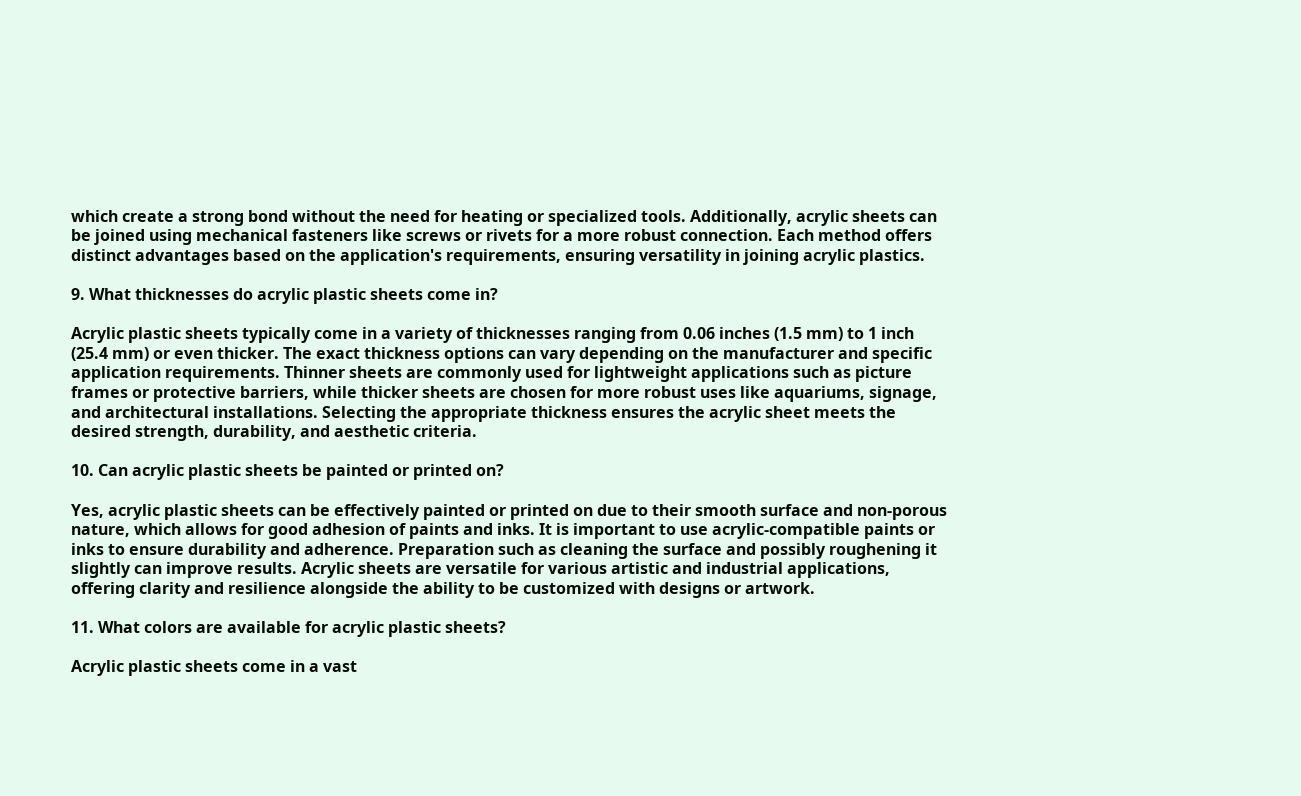which create a strong bond without the need for heating or specialized tools. Additionally, acrylic sheets can be joined using mechanical fasteners like screws or rivets for a more robust connection. Each method offers distinct advantages based on the application's requirements, ensuring versatility in joining acrylic plastics.

9. What thicknesses do acrylic plastic sheets come in?

Acrylic plastic sheets typically come in a variety of thicknesses ranging from 0.06 inches (1.5 mm) to 1 inch (25.4 mm) or even thicker. The exact thickness options can vary depending on the manufacturer and specific application requirements. Thinner sheets are commonly used for lightweight applications such as picture frames or protective barriers, while thicker sheets are chosen for more robust uses like aquariums, signage, and architectural installations. Selecting the appropriate thickness ensures the acrylic sheet meets the desired strength, durability, and aesthetic criteria.

10. Can acrylic plastic sheets be painted or printed on?

Yes, acrylic plastic sheets can be effectively painted or printed on due to their smooth surface and non-porous nature, which allows for good adhesion of paints and inks. It is important to use acrylic-compatible paints or inks to ensure durability and adherence. Preparation such as cleaning the surface and possibly roughening it slightly can improve results. Acrylic sheets are versatile for various artistic and industrial applications, offering clarity and resilience alongside the ability to be customized with designs or artwork.

11. What colors are available for acrylic plastic sheets?

Acrylic plastic sheets come in a vast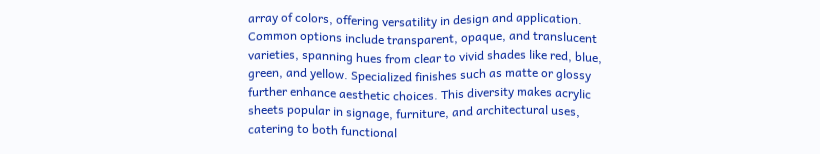array of colors, offering versatility in design and application. Common options include transparent, opaque, and translucent varieties, spanning hues from clear to vivid shades like red, blue, green, and yellow. Specialized finishes such as matte or glossy further enhance aesthetic choices. This diversity makes acrylic sheets popular in signage, furniture, and architectural uses, catering to both functional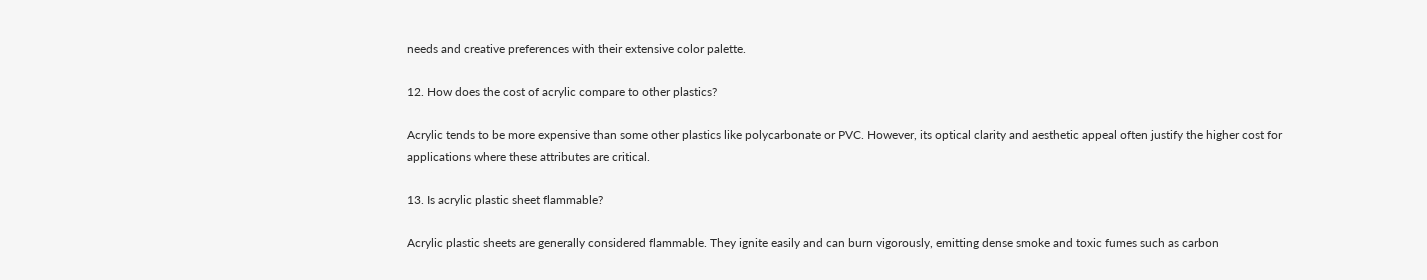needs and creative preferences with their extensive color palette.

12. How does the cost of acrylic compare to other plastics?

Acrylic tends to be more expensive than some other plastics like polycarbonate or PVC. However, its optical clarity and aesthetic appeal often justify the higher cost for applications where these attributes are critical.

13. Is acrylic plastic sheet flammable?

Acrylic plastic sheets are generally considered flammable. They ignite easily and can burn vigorously, emitting dense smoke and toxic fumes such as carbon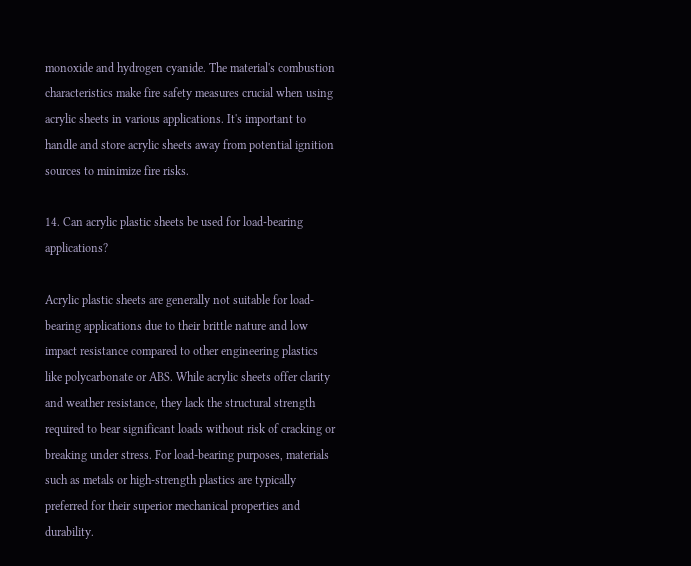monoxide and hydrogen cyanide. The material's combustion characteristics make fire safety measures crucial when using acrylic sheets in various applications. It's important to handle and store acrylic sheets away from potential ignition sources to minimize fire risks.

14. Can acrylic plastic sheets be used for load-bearing applications?

Acrylic plastic sheets are generally not suitable for load-bearing applications due to their brittle nature and low impact resistance compared to other engineering plastics like polycarbonate or ABS. While acrylic sheets offer clarity and weather resistance, they lack the structural strength required to bear significant loads without risk of cracking or breaking under stress. For load-bearing purposes, materials such as metals or high-strength plastics are typically preferred for their superior mechanical properties and durability.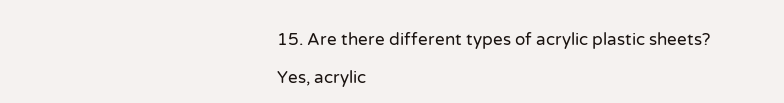15. Are there different types of acrylic plastic sheets?

Yes, acrylic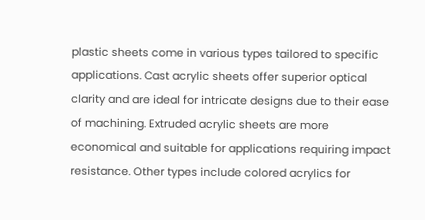plastic sheets come in various types tailored to specific applications. Cast acrylic sheets offer superior optical clarity and are ideal for intricate designs due to their ease of machining. Extruded acrylic sheets are more economical and suitable for applications requiring impact resistance. Other types include colored acrylics for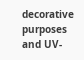decorative purposes and UV-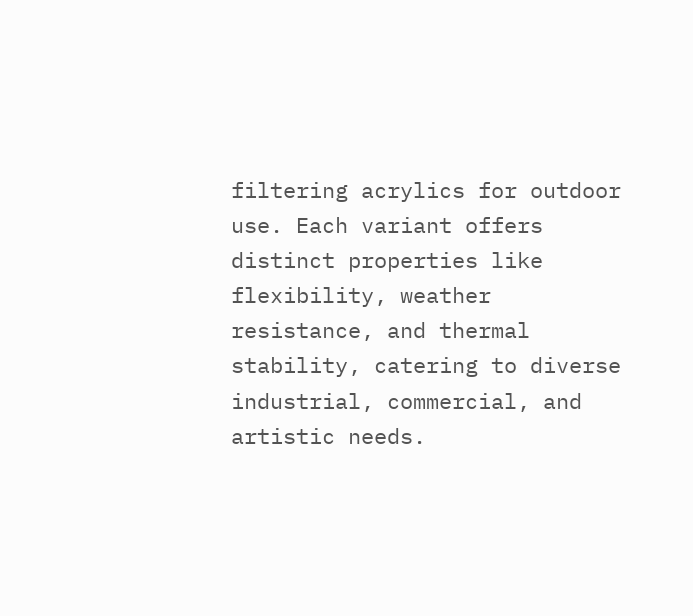filtering acrylics for outdoor use. Each variant offers distinct properties like flexibility, weather resistance, and thermal stability, catering to diverse industrial, commercial, and artistic needs.